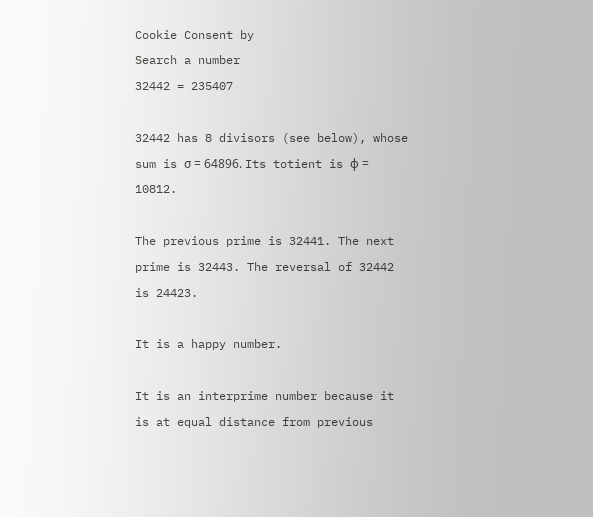Cookie Consent by
Search a number
32442 = 235407

32442 has 8 divisors (see below), whose sum is σ = 64896. Its totient is φ = 10812.

The previous prime is 32441. The next prime is 32443. The reversal of 32442 is 24423.

It is a happy number.

It is an interprime number because it is at equal distance from previous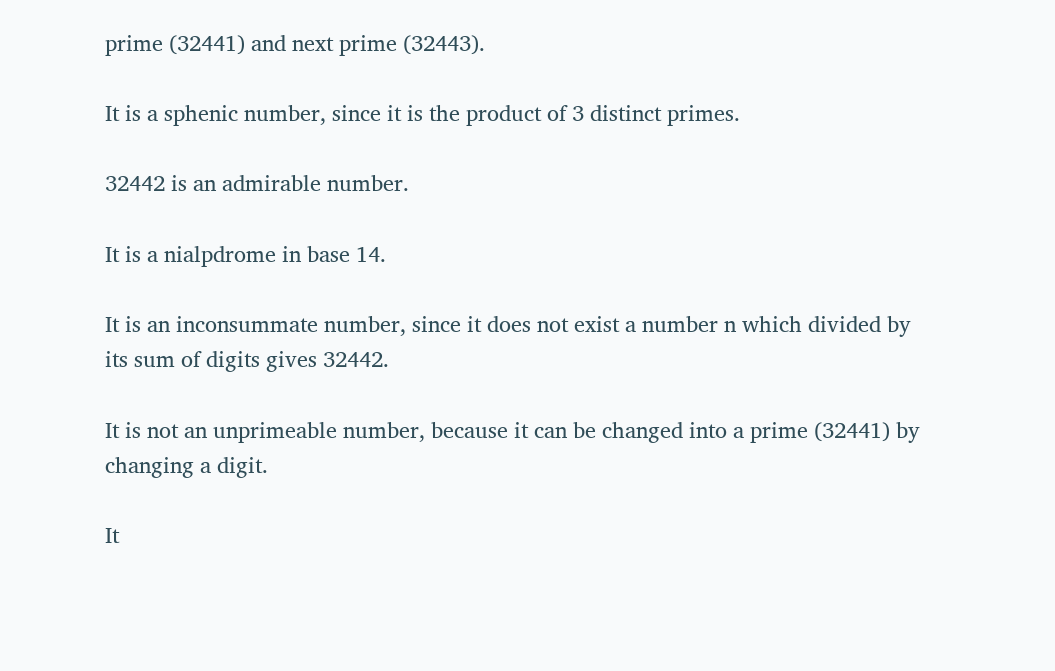prime (32441) and next prime (32443).

It is a sphenic number, since it is the product of 3 distinct primes.

32442 is an admirable number.

It is a nialpdrome in base 14.

It is an inconsummate number, since it does not exist a number n which divided by its sum of digits gives 32442.

It is not an unprimeable number, because it can be changed into a prime (32441) by changing a digit.

It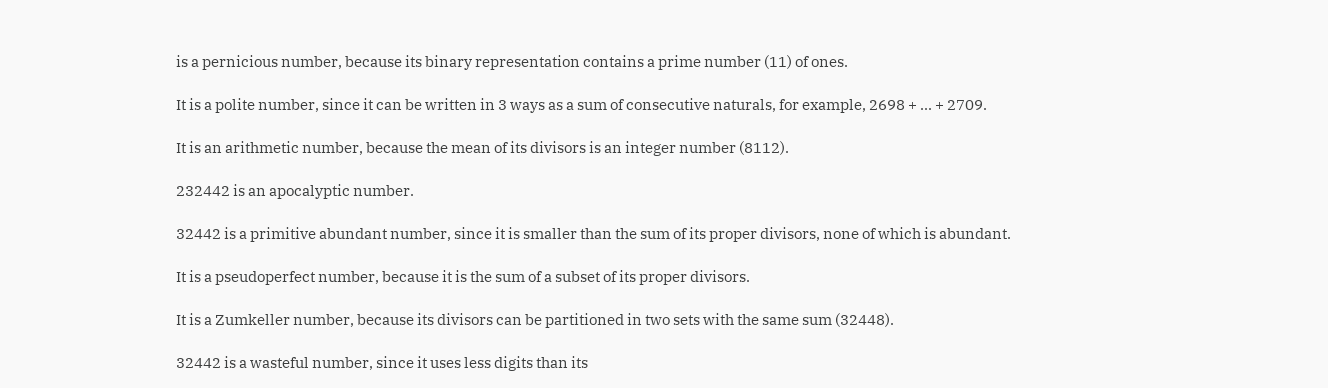is a pernicious number, because its binary representation contains a prime number (11) of ones.

It is a polite number, since it can be written in 3 ways as a sum of consecutive naturals, for example, 2698 + ... + 2709.

It is an arithmetic number, because the mean of its divisors is an integer number (8112).

232442 is an apocalyptic number.

32442 is a primitive abundant number, since it is smaller than the sum of its proper divisors, none of which is abundant.

It is a pseudoperfect number, because it is the sum of a subset of its proper divisors.

It is a Zumkeller number, because its divisors can be partitioned in two sets with the same sum (32448).

32442 is a wasteful number, since it uses less digits than its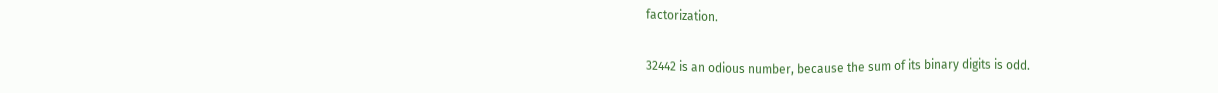factorization.

32442 is an odious number, because the sum of its binary digits is odd.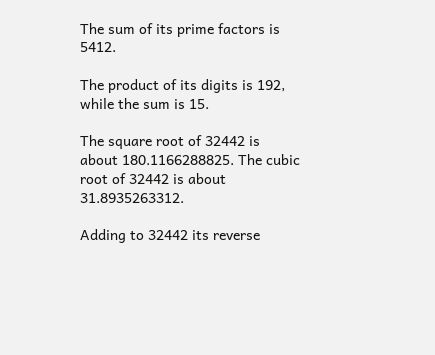The sum of its prime factors is 5412.

The product of its digits is 192, while the sum is 15.

The square root of 32442 is about 180.1166288825. The cubic root of 32442 is about 31.8935263312.

Adding to 32442 its reverse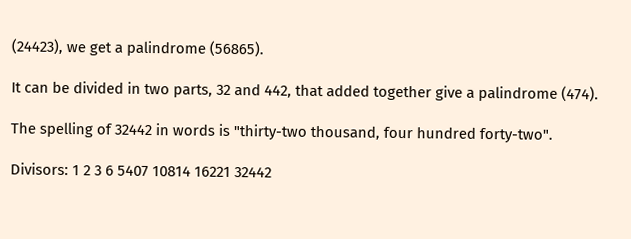(24423), we get a palindrome (56865).

It can be divided in two parts, 32 and 442, that added together give a palindrome (474).

The spelling of 32442 in words is "thirty-two thousand, four hundred forty-two".

Divisors: 1 2 3 6 5407 10814 16221 32442